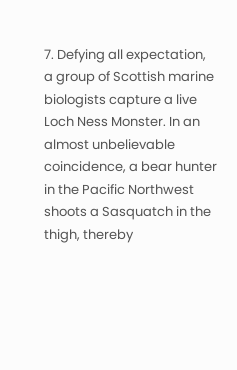7. Defying all expectation, a group of Scottish marine biologists capture a live Loch Ness Monster. In an almost unbelievable coincidence, a bear hunter in the Pacific Northwest shoots a Sasquatch in the thigh, thereby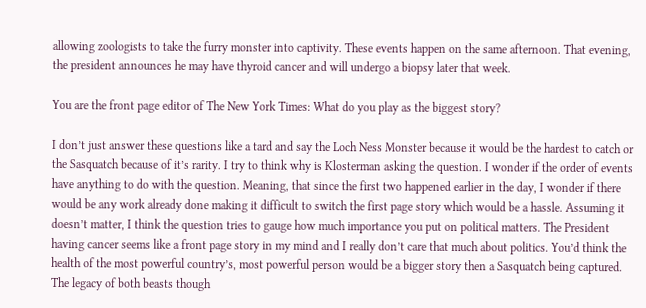allowing zoologists to take the furry monster into captivity. These events happen on the same afternoon. That evening, the president announces he may have thyroid cancer and will undergo a biopsy later that week.

You are the front page editor of The New York Times: What do you play as the biggest story?

I don’t just answer these questions like a tard and say the Loch Ness Monster because it would be the hardest to catch or the Sasquatch because of it’s rarity. I try to think why is Klosterman asking the question. I wonder if the order of events have anything to do with the question. Meaning, that since the first two happened earlier in the day, I wonder if there would be any work already done making it difficult to switch the first page story which would be a hassle. Assuming it doesn’t matter, I think the question tries to gauge how much importance you put on political matters. The President having cancer seems like a front page story in my mind and I really don’t care that much about politics. You’d think the health of the most powerful country’s, most powerful person would be a bigger story then a Sasquatch being captured. The legacy of both beasts though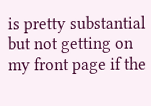is pretty substantial but not getting on my front page if the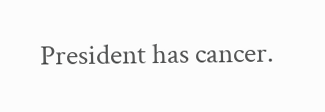President has cancer.